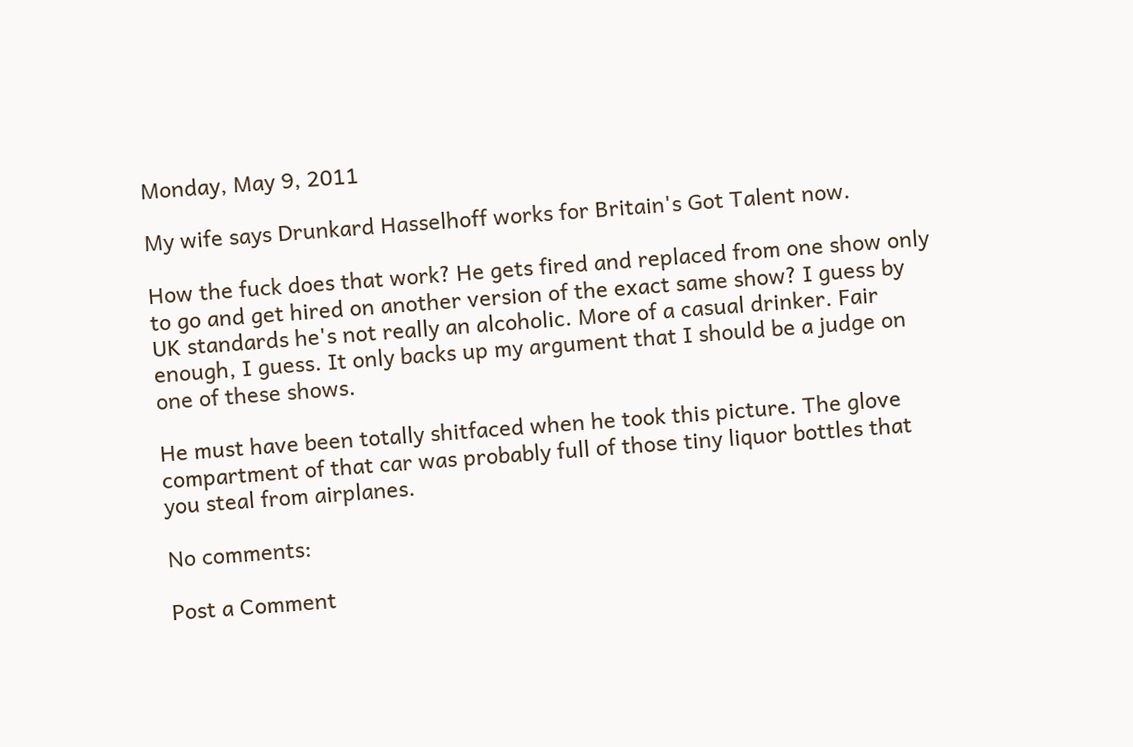Monday, May 9, 2011

My wife says Drunkard Hasselhoff works for Britain's Got Talent now.

How the fuck does that work? He gets fired and replaced from one show only to go and get hired on another version of the exact same show? I guess by UK standards he's not really an alcoholic. More of a casual drinker. Fair enough, I guess. It only backs up my argument that I should be a judge on one of these shows.

He must have been totally shitfaced when he took this picture. The glove compartment of that car was probably full of those tiny liquor bottles that you steal from airplanes.

No comments:

Post a Comment